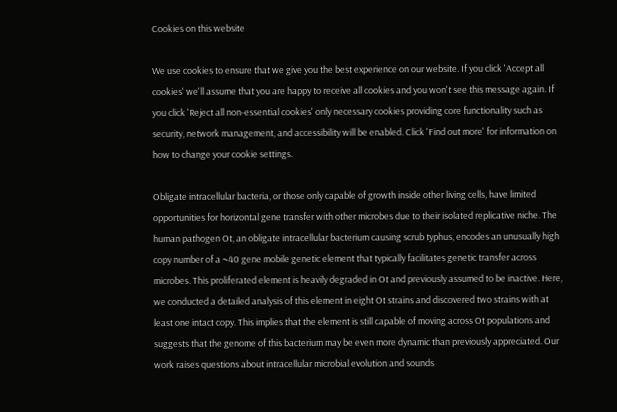Cookies on this website

We use cookies to ensure that we give you the best experience on our website. If you click 'Accept all cookies' we'll assume that you are happy to receive all cookies and you won't see this message again. If you click 'Reject all non-essential cookies' only necessary cookies providing core functionality such as security, network management, and accessibility will be enabled. Click 'Find out more' for information on how to change your cookie settings.

Obligate intracellular bacteria, or those only capable of growth inside other living cells, have limited opportunities for horizontal gene transfer with other microbes due to their isolated replicative niche. The human pathogen Ot, an obligate intracellular bacterium causing scrub typhus, encodes an unusually high copy number of a ~40 gene mobile genetic element that typically facilitates genetic transfer across microbes. This proliferated element is heavily degraded in Ot and previously assumed to be inactive. Here, we conducted a detailed analysis of this element in eight Ot strains and discovered two strains with at least one intact copy. This implies that the element is still capable of moving across Ot populations and suggests that the genome of this bacterium may be even more dynamic than previously appreciated. Our work raises questions about intracellular microbial evolution and sounds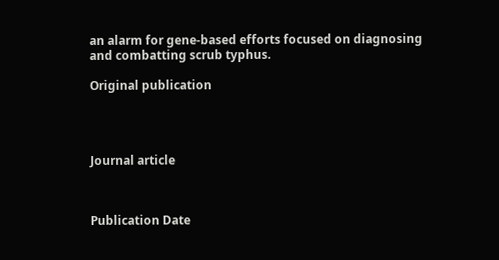an alarm for gene-based efforts focused on diagnosing and combatting scrub typhus.

Original publication




Journal article



Publication Date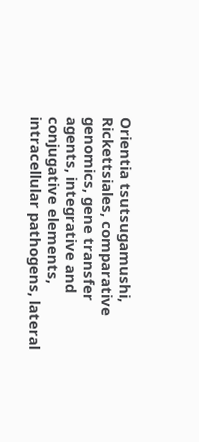Orientia tsutsugamushi, Rickettsiales, comparative genomics, gene transfer agents, integrative and conjugative elements, intracellular pathogens, lateral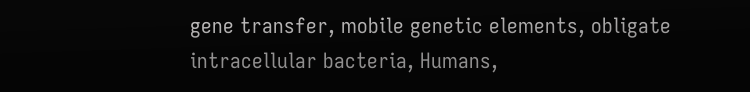gene transfer, mobile genetic elements, obligate intracellular bacteria, Humans,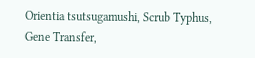Orientia tsutsugamushi, Scrub Typhus, Gene Transfer,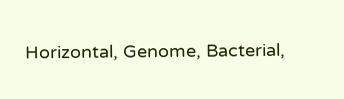Horizontal, Genome, Bacterial,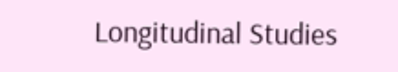Longitudinal Studies